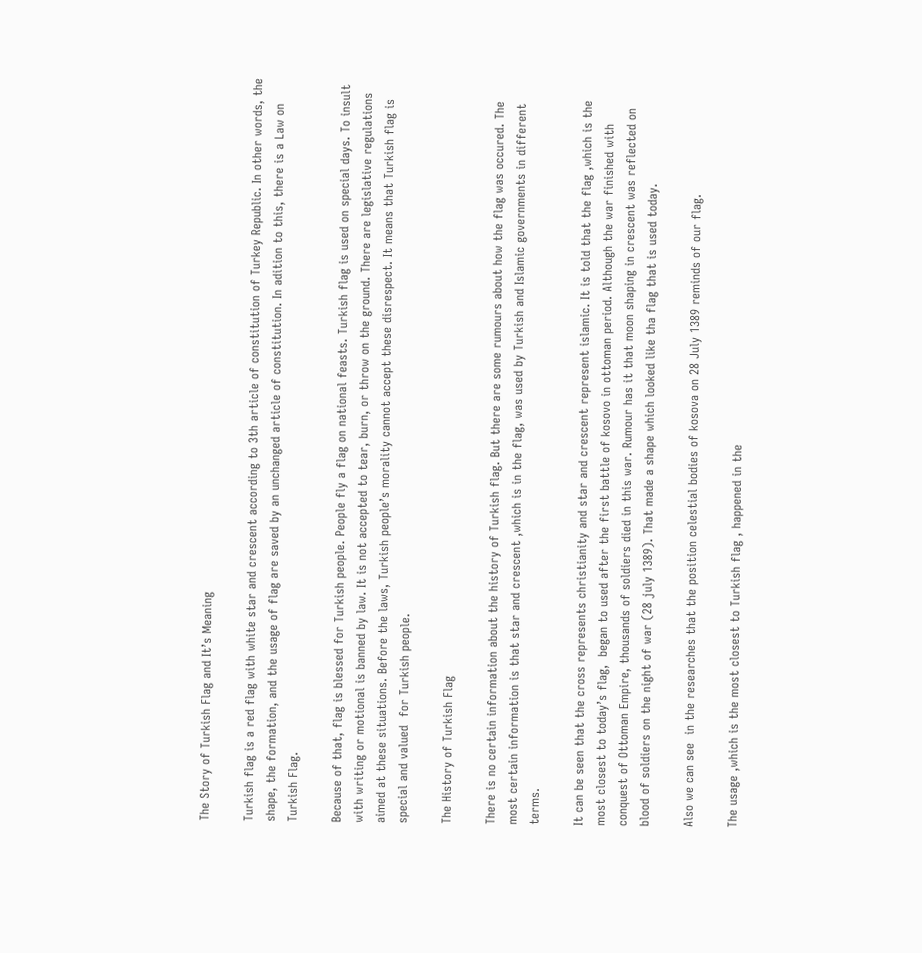The Story of Turkish Flag and It’s Meaning

Turkish flag is a red flag with white star and crescent according to 3th article of constitution of Turkey Republic. In other words, the shape, the formation, and the usage of flag are saved by an unchanged article of constitution. In adition to this, there is a Law on Turkish Flag.

Because of that, flag is blessed for Turkish people. People fly a flag on national feasts. Turkish flag is used on special days. To insult with writing or motional is banned by law. It is not accepted to tear, burn, or throw on the ground. There are legislative regulations aimed at these situations. Before the laws, Turkish people’s morality cannot accept these disrespect. It means that Turkish flag is special and valued  for Turkish people.

The History of Turkish Flag

There is no certain information about the history of Turkish flag. But there are some rumours about how the flag was occured. The most certain information is that star and crescent ,which is in the flag, was used by Turkish and Islamic governments in different terms.

It can be seen that the cross represents christianity and star and crescent represent islamic. It is told that the flag ,which is the most closest to today’s flag,  began to used after the first battle of kosovo in ottoman period. Although the war finished with conquest of Ottoman Empire, thousands of soldiers died in this war. Rumour has it that moon shaping in crescent was reflected on blood of soldiers on the night of war (28 july 1389). That made a shape which looked like tha flag that is used today.

Also we can see  in the researches that the position celestial bodies of kosova on 28 July 1389 reminds of our flag.

The usage ,which is the most closest to Turkish flag , happened in the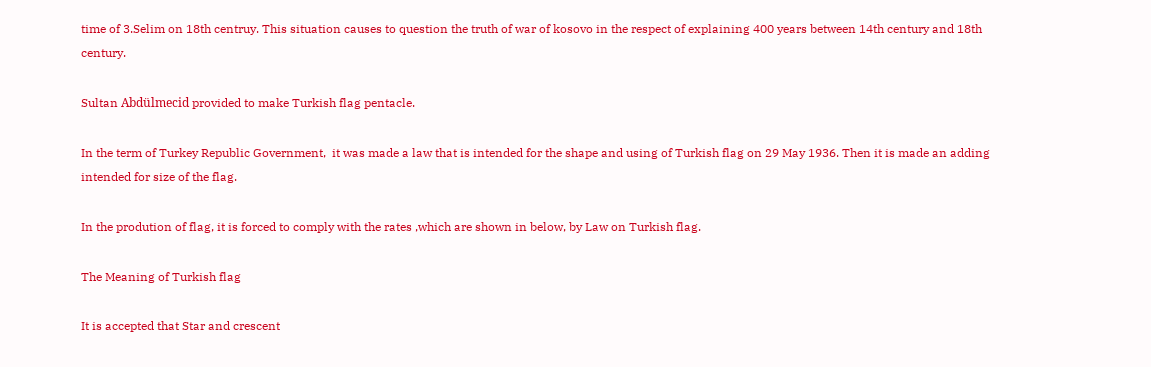time of 3.Selim on 18th centruy. This situation causes to question the truth of war of kosovo in the respect of explaining 400 years between 14th century and 18th century.

Sultan Abdülmecid provided to make Turkish flag pentacle.

In the term of Turkey Republic Government,  it was made a law that is intended for the shape and using of Turkish flag on 29 May 1936. Then it is made an adding intended for size of the flag.

In the prodution of flag, it is forced to comply with the rates ,which are shown in below, by Law on Turkish flag.

The Meaning of Turkish flag

It is accepted that Star and crescent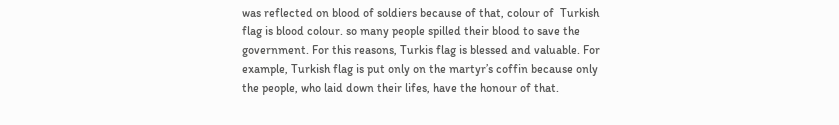was reflected on blood of soldiers because of that, colour of  Turkish flag is blood colour. so many people spilled their blood to save the government. For this reasons, Turkis flag is blessed and valuable. For example, Turkish flag is put only on the martyr’s coffin because only the people, who laid down their lifes, have the honour of that.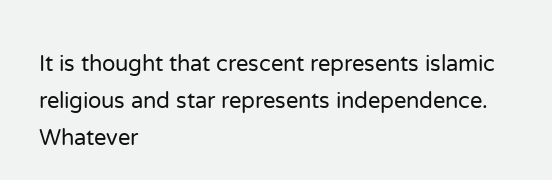It is thought that crescent represents islamic religious and star represents independence. Whatever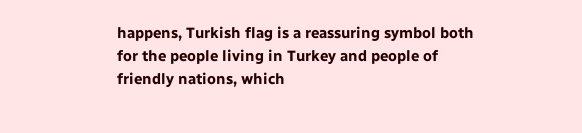happens, Turkish flag is a reassuring symbol both for the people living in Turkey and people of friendly nations, which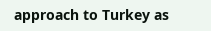approach to Turkey as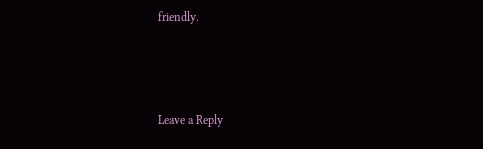friendly.



Leave a Reply